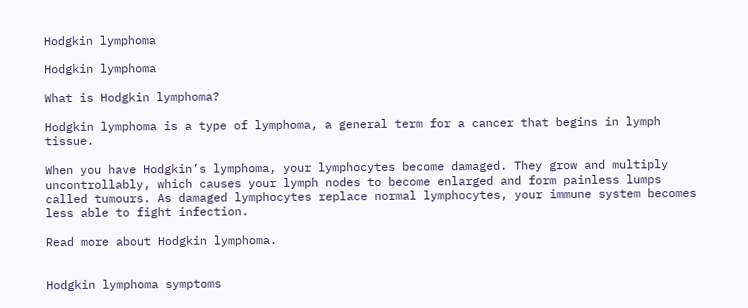Hodgkin lymphoma

Hodgkin lymphoma

What is Hodgkin lymphoma?

Hodgkin lymphoma is a type of lymphoma, a general term for a cancer that begins in lymph tissue.

When you have Hodgkin’s lymphoma, your lymphocytes become damaged. They grow and multiply uncontrollably, which causes your lymph nodes to become enlarged and form painless lumps called tumours. As damaged lymphocytes replace normal lymphocytes, your immune system becomes less able to fight infection.

Read more about Hodgkin lymphoma.


Hodgkin lymphoma symptoms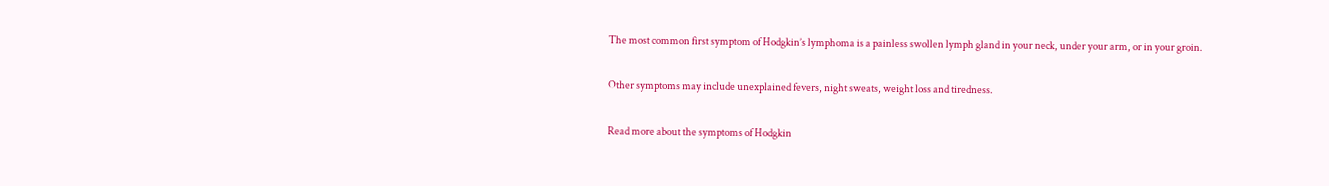The most common first symptom of Hodgkin’s lymphoma is a painless swollen lymph gland in your neck, under your arm, or in your groin.

Other symptoms may include unexplained fevers, night sweats, weight loss and tiredness.

Read more about the symptoms of Hodgkin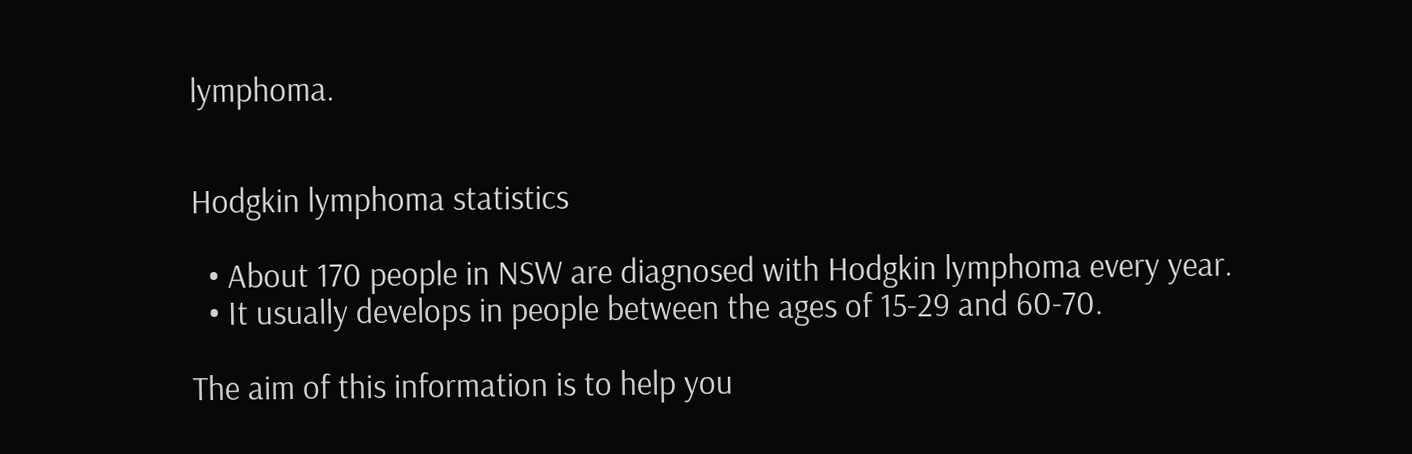lymphoma.


Hodgkin lymphoma statistics

  • About 170 people in NSW are diagnosed with Hodgkin lymphoma every year.
  • It usually develops in people between the ages of 15-29 and 60-70.

The aim of this information is to help you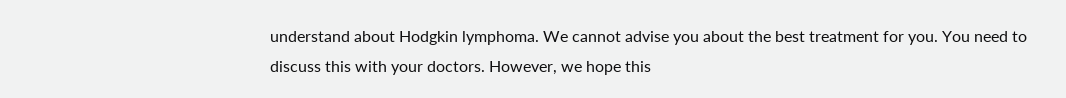understand about Hodgkin lymphoma. We cannot advise you about the best treatment for you. You need to discuss this with your doctors. However, we hope this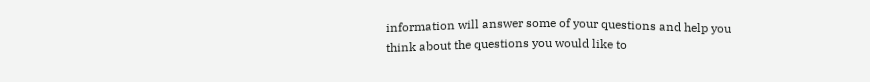information will answer some of your questions and help you think about the questions you would like to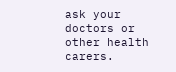ask your doctors or other health carers.